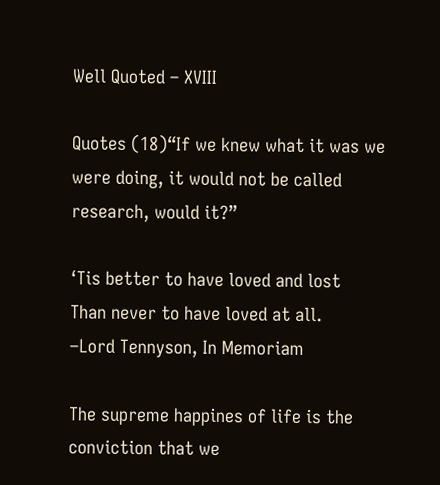Well Quoted – XVIII

Quotes (18)“If we knew what it was we were doing, it would not be called research, would it?”

‘Tis better to have loved and lost
Than never to have loved at all.
–Lord Tennyson, In Memoriam

The supreme happines of life is the conviction that we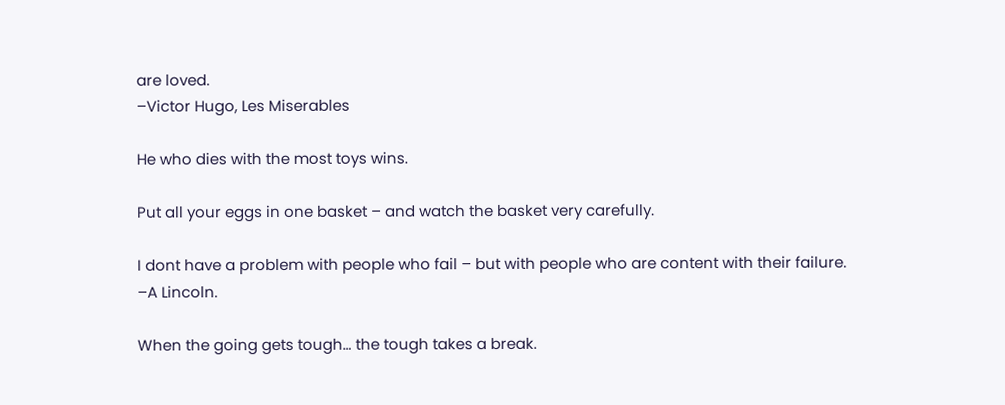are loved.
–Victor Hugo, Les Miserables

He who dies with the most toys wins.

Put all your eggs in one basket – and watch the basket very carefully.

I dont have a problem with people who fail – but with people who are content with their failure.
–A Lincoln.

When the going gets tough… the tough takes a break.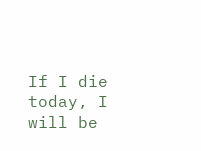If I die today, I will be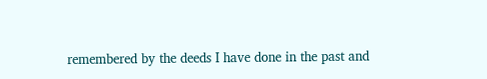remembered by the deeds I have done in the past and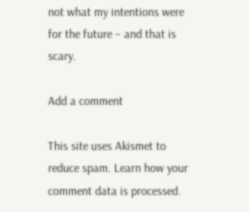not what my intentions were for the future – and that is scary.

Add a comment

This site uses Akismet to reduce spam. Learn how your comment data is processed.